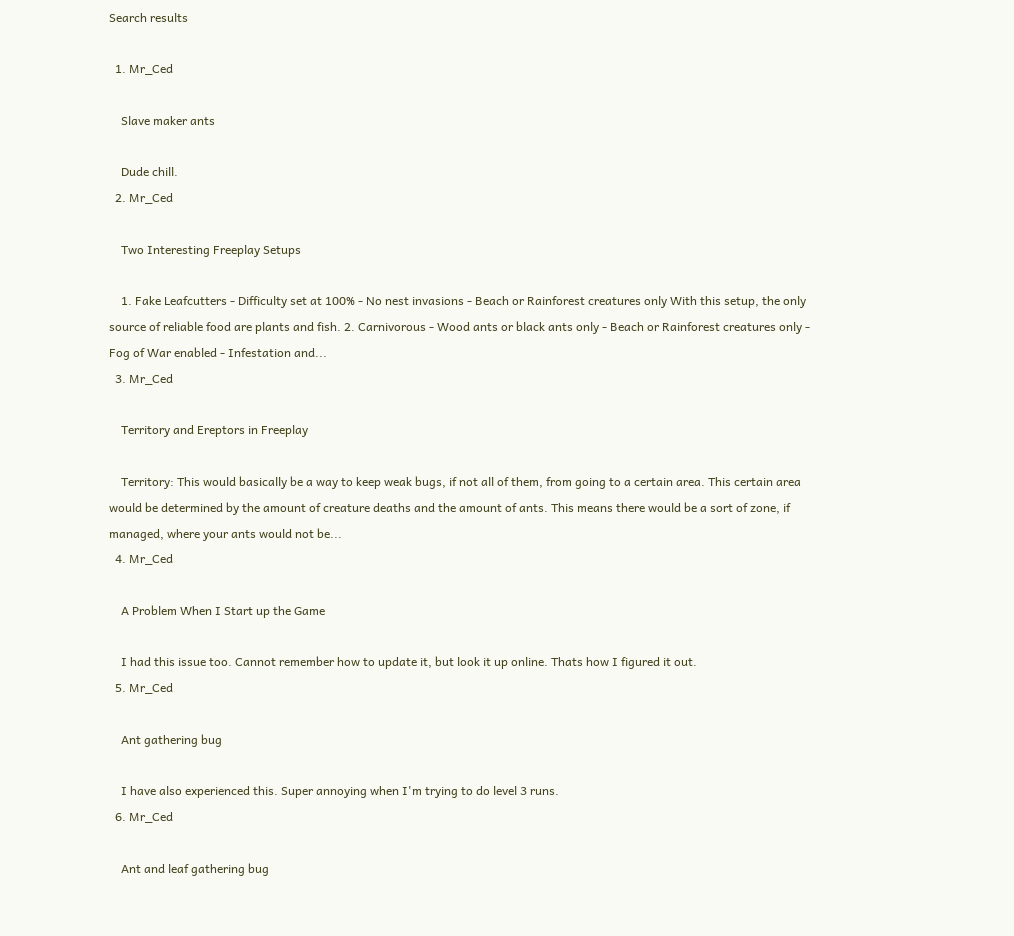Search results

  1. Mr_Ced

    Slave maker ants

    Dude chill.
  2. Mr_Ced

    Two Interesting Freeplay Setups

    1. Fake Leafcutters - Difficulty set at 100% - No nest invasions - Beach or Rainforest creatures only With this setup, the only source of reliable food are plants and fish. 2. Carnivorous - Wood ants or black ants only - Beach or Rainforest creatures only - Fog of War enabled - Infestation and...
  3. Mr_Ced

    Territory and Ereptors in Freeplay

    Territory: This would basically be a way to keep weak bugs, if not all of them, from going to a certain area. This certain area would be determined by the amount of creature deaths and the amount of ants. This means there would be a sort of zone, if managed, where your ants would not be...
  4. Mr_Ced

    A Problem When I Start up the Game

    I had this issue too. Cannot remember how to update it, but look it up online. Thats how I figured it out.
  5. Mr_Ced

    Ant gathering bug

    I have also experienced this. Super annoying when I'm trying to do level 3 runs.
  6. Mr_Ced

    Ant and leaf gathering bug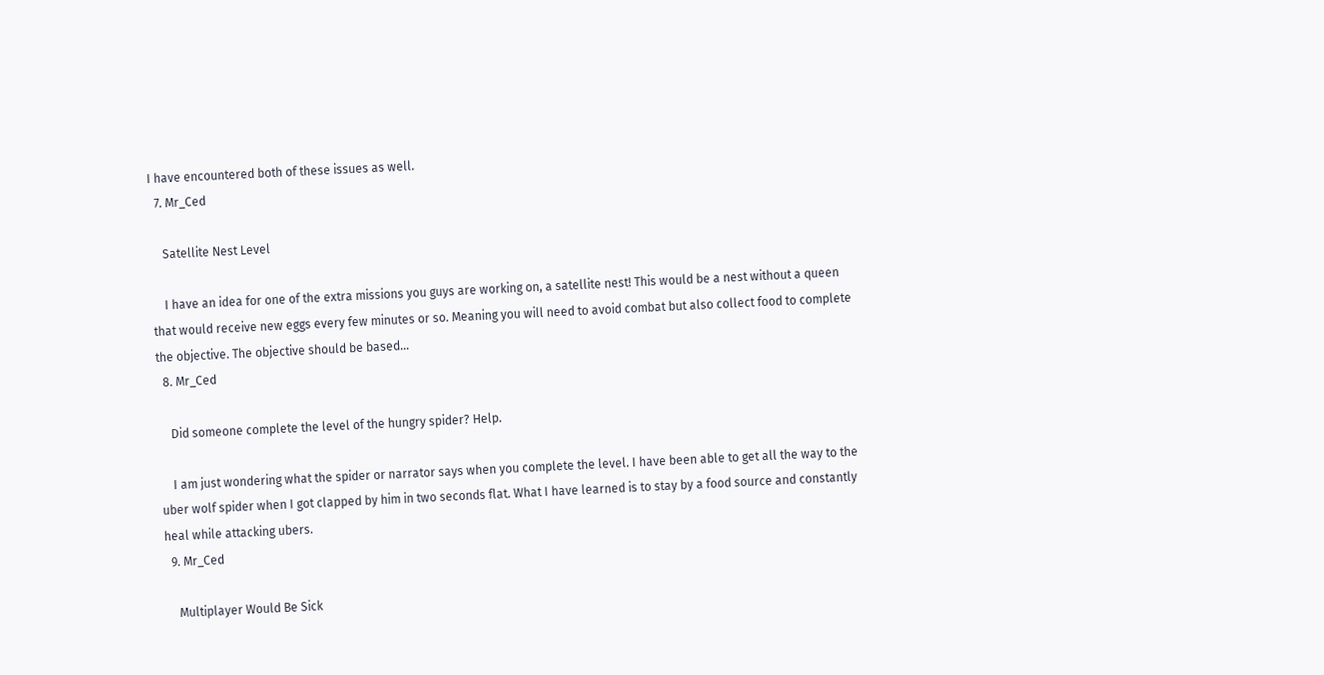I have encountered both of these issues as well.
  7. Mr_Ced

    Satellite Nest Level

    I have an idea for one of the extra missions you guys are working on, a satellite nest! This would be a nest without a queen that would receive new eggs every few minutes or so. Meaning you will need to avoid combat but also collect food to complete the objective. The objective should be based...
  8. Mr_Ced

    Did someone complete the level of the hungry spider? Help.

    I am just wondering what the spider or narrator says when you complete the level. I have been able to get all the way to the uber wolf spider when I got clapped by him in two seconds flat. What I have learned is to stay by a food source and constantly heal while attacking ubers.
  9. Mr_Ced

    Multiplayer Would Be Sick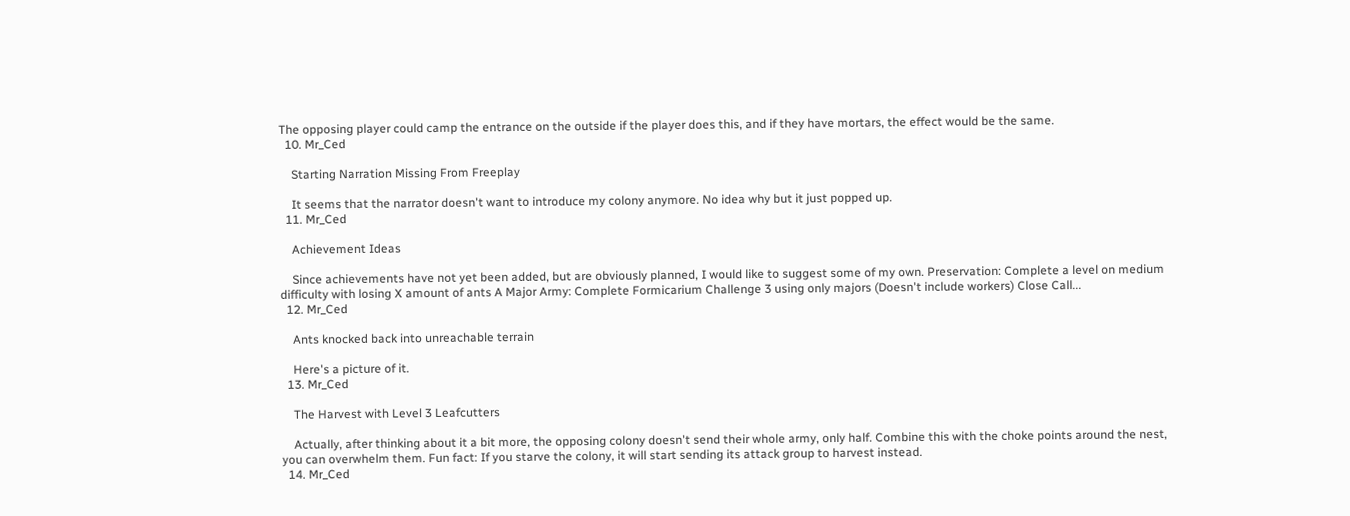The opposing player could camp the entrance on the outside if the player does this, and if they have mortars, the effect would be the same.
  10. Mr_Ced

    Starting Narration Missing From Freeplay

    It seems that the narrator doesn't want to introduce my colony anymore. No idea why but it just popped up.
  11. Mr_Ced

    Achievement Ideas

    Since achievements have not yet been added, but are obviously planned, I would like to suggest some of my own. Preservation: Complete a level on medium difficulty with losing X amount of ants A Major Army: Complete Formicarium Challenge 3 using only majors (Doesn't include workers) Close Call...
  12. Mr_Ced

    Ants knocked back into unreachable terrain

    Here's a picture of it.
  13. Mr_Ced

    The Harvest with Level 3 Leafcutters

    Actually, after thinking about it a bit more, the opposing colony doesn't send their whole army, only half. Combine this with the choke points around the nest, you can overwhelm them. Fun fact: If you starve the colony, it will start sending its attack group to harvest instead.
  14. Mr_Ced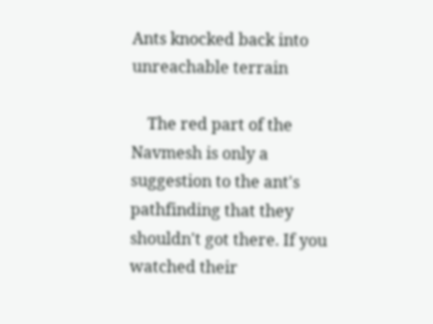Ants knocked back into unreachable terrain

    The red part of the Navmesh is only a suggestion to the ant's pathfinding that they shouldn't got there. If you watched their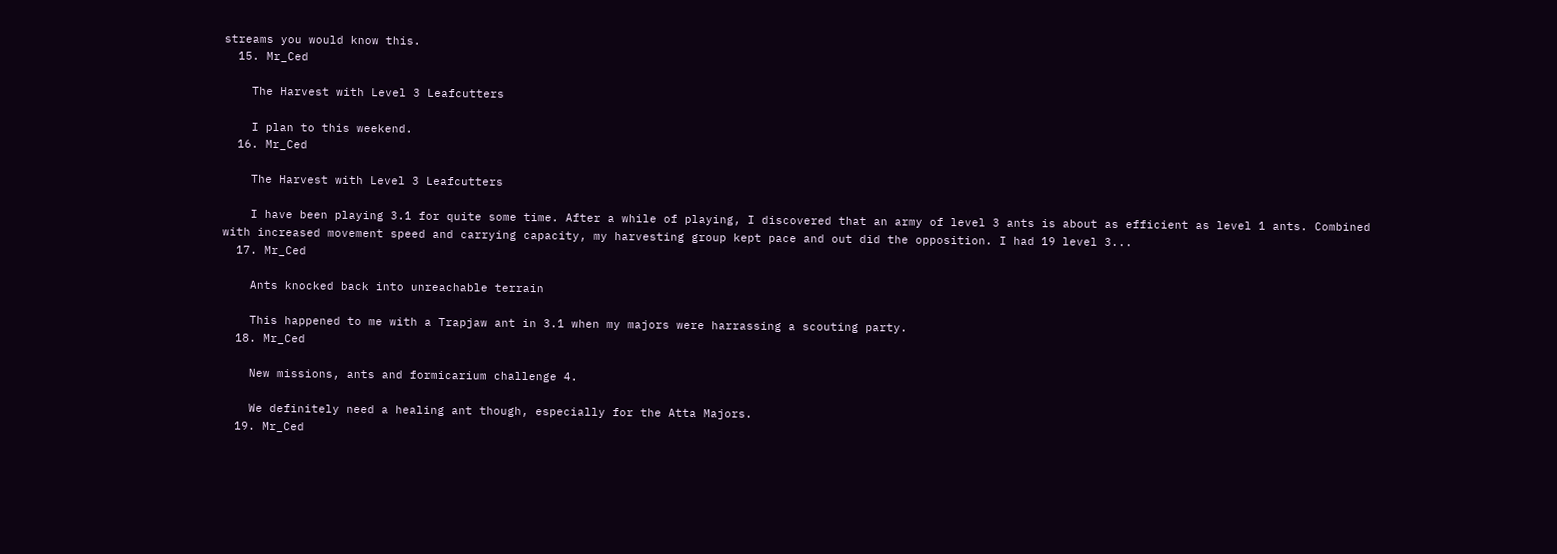streams you would know this.
  15. Mr_Ced

    The Harvest with Level 3 Leafcutters

    I plan to this weekend.
  16. Mr_Ced

    The Harvest with Level 3 Leafcutters

    I have been playing 3.1 for quite some time. After a while of playing, I discovered that an army of level 3 ants is about as efficient as level 1 ants. Combined with increased movement speed and carrying capacity, my harvesting group kept pace and out did the opposition. I had 19 level 3...
  17. Mr_Ced

    Ants knocked back into unreachable terrain

    This happened to me with a Trapjaw ant in 3.1 when my majors were harrassing a scouting party.
  18. Mr_Ced

    New missions, ants and formicarium challenge 4.

    We definitely need a healing ant though, especially for the Atta Majors.
  19. Mr_Ced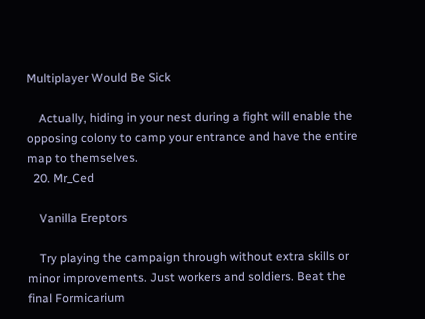Multiplayer Would Be Sick

    Actually, hiding in your nest during a fight will enable the opposing colony to camp your entrance and have the entire map to themselves.
  20. Mr_Ced

    Vanilla Ereptors

    Try playing the campaign through without extra skills or minor improvements. Just workers and soldiers. Beat the final Formicarium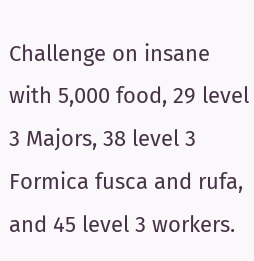Challenge on insane with 5,000 food, 29 level 3 Majors, 38 level 3 Formica fusca and rufa, and 45 level 3 workers.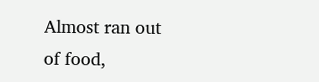Almost ran out of food,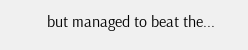but managed to beat the...